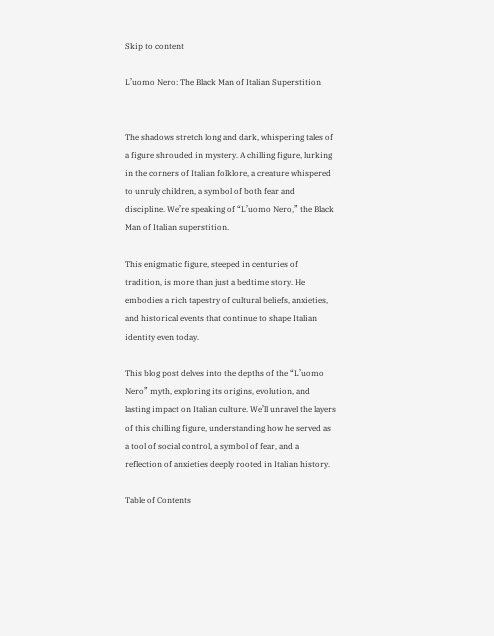Skip to content

L’uomo Nero: The Black Man of Italian Superstition


The shadows stretch long and dark, whispering tales of a figure shrouded in mystery. A chilling figure, lurking in the corners of Italian folklore, a creature whispered to unruly children, a symbol of both fear and discipline. We’re speaking of “L’uomo Nero,” the Black Man of Italian superstition.

This enigmatic figure, steeped in centuries of tradition, is more than just a bedtime story. He embodies a rich tapestry of cultural beliefs, anxieties, and historical events that continue to shape Italian identity even today.

This blog post delves into the depths of the “L’uomo Nero” myth, exploring its origins, evolution, and lasting impact on Italian culture. We’ll unravel the layers of this chilling figure, understanding how he served as a tool of social control, a symbol of fear, and a reflection of anxieties deeply rooted in Italian history.

Table of Contents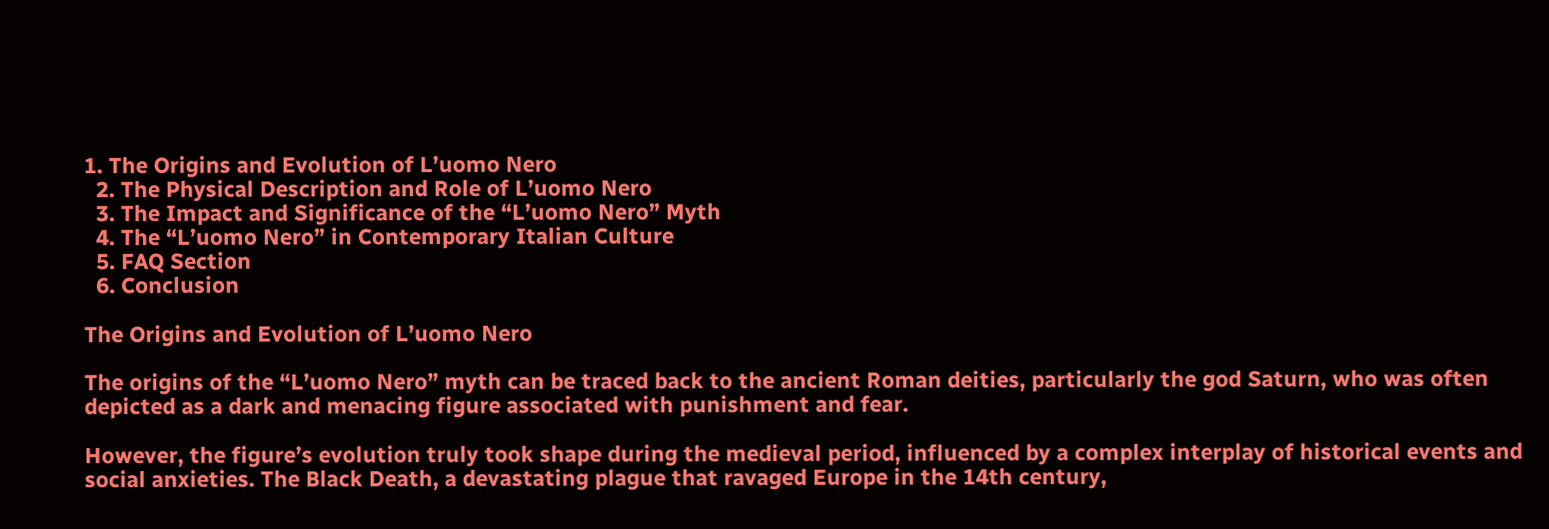1. The Origins and Evolution of L’uomo Nero
  2. The Physical Description and Role of L’uomo Nero
  3. The Impact and Significance of the “L’uomo Nero” Myth
  4. The “L’uomo Nero” in Contemporary Italian Culture
  5. FAQ Section
  6. Conclusion

The Origins and Evolution of L’uomo Nero

The origins of the “L’uomo Nero” myth can be traced back to the ancient Roman deities, particularly the god Saturn, who was often depicted as a dark and menacing figure associated with punishment and fear.

However, the figure’s evolution truly took shape during the medieval period, influenced by a complex interplay of historical events and social anxieties. The Black Death, a devastating plague that ravaged Europe in the 14th century,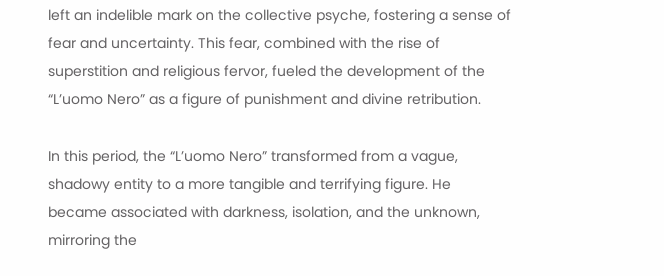left an indelible mark on the collective psyche, fostering a sense of fear and uncertainty. This fear, combined with the rise of superstition and religious fervor, fueled the development of the “L’uomo Nero” as a figure of punishment and divine retribution.

In this period, the “L’uomo Nero” transformed from a vague, shadowy entity to a more tangible and terrifying figure. He became associated with darkness, isolation, and the unknown, mirroring the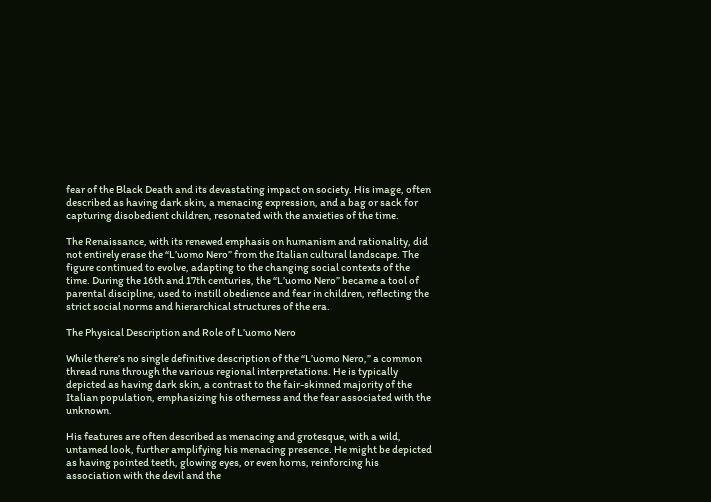fear of the Black Death and its devastating impact on society. His image, often described as having dark skin, a menacing expression, and a bag or sack for capturing disobedient children, resonated with the anxieties of the time.

The Renaissance, with its renewed emphasis on humanism and rationality, did not entirely erase the “L’uomo Nero” from the Italian cultural landscape. The figure continued to evolve, adapting to the changing social contexts of the time. During the 16th and 17th centuries, the “L’uomo Nero” became a tool of parental discipline, used to instill obedience and fear in children, reflecting the strict social norms and hierarchical structures of the era.

The Physical Description and Role of L’uomo Nero

While there’s no single definitive description of the “L’uomo Nero,” a common thread runs through the various regional interpretations. He is typically depicted as having dark skin, a contrast to the fair-skinned majority of the Italian population, emphasizing his otherness and the fear associated with the unknown.

His features are often described as menacing and grotesque, with a wild, untamed look, further amplifying his menacing presence. He might be depicted as having pointed teeth, glowing eyes, or even horns, reinforcing his association with the devil and the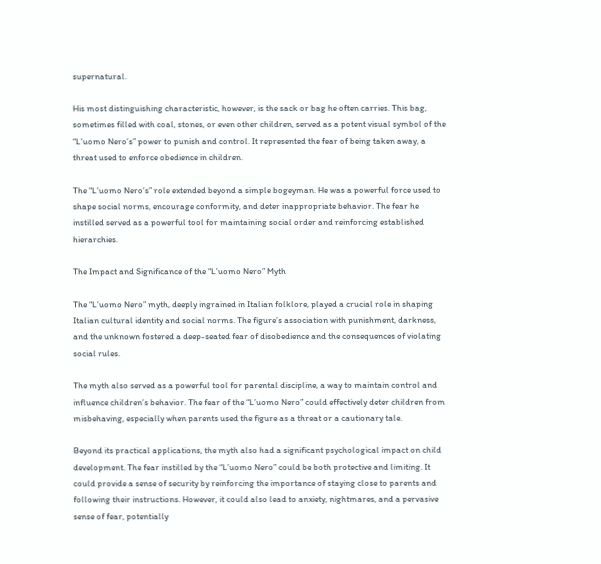supernatural.

His most distinguishing characteristic, however, is the sack or bag he often carries. This bag, sometimes filled with coal, stones, or even other children, served as a potent visual symbol of the “L’uomo Nero’s” power to punish and control. It represented the fear of being taken away, a threat used to enforce obedience in children.

The “L’uomo Nero’s” role extended beyond a simple bogeyman. He was a powerful force used to shape social norms, encourage conformity, and deter inappropriate behavior. The fear he instilled served as a powerful tool for maintaining social order and reinforcing established hierarchies.

The Impact and Significance of the “L’uomo Nero” Myth

The “L’uomo Nero” myth, deeply ingrained in Italian folklore, played a crucial role in shaping Italian cultural identity and social norms. The figure’s association with punishment, darkness, and the unknown fostered a deep-seated fear of disobedience and the consequences of violating social rules.

The myth also served as a powerful tool for parental discipline, a way to maintain control and influence children’s behavior. The fear of the “L’uomo Nero” could effectively deter children from misbehaving, especially when parents used the figure as a threat or a cautionary tale.

Beyond its practical applications, the myth also had a significant psychological impact on child development. The fear instilled by the “L’uomo Nero” could be both protective and limiting. It could provide a sense of security by reinforcing the importance of staying close to parents and following their instructions. However, it could also lead to anxiety, nightmares, and a pervasive sense of fear, potentially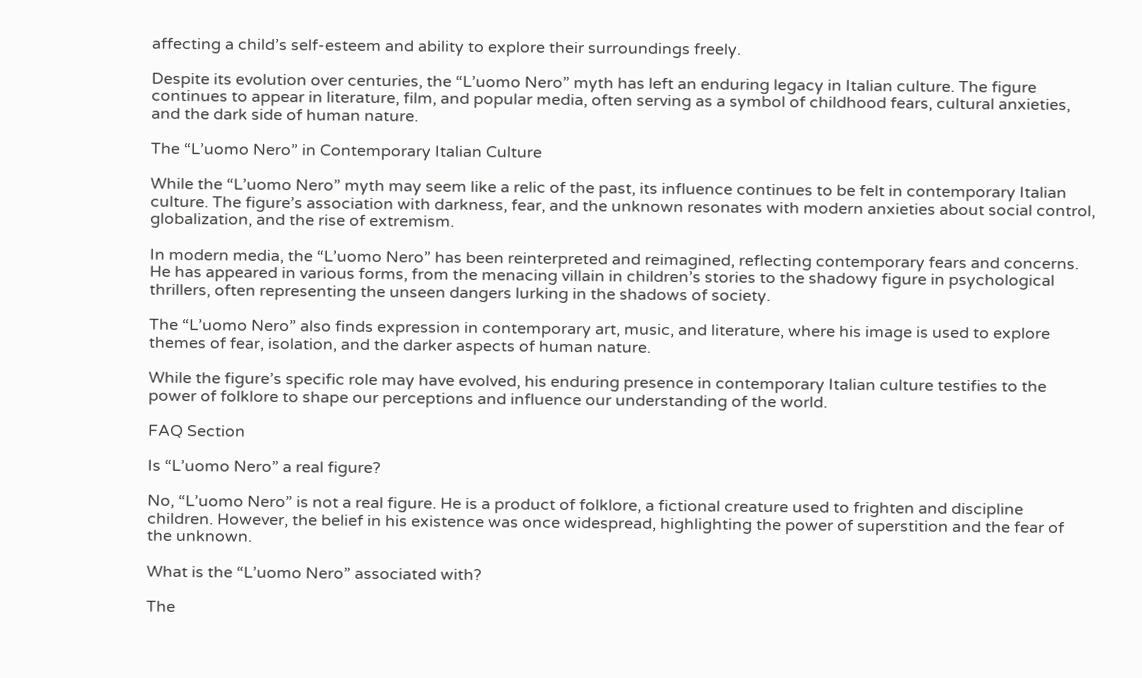affecting a child’s self-esteem and ability to explore their surroundings freely.

Despite its evolution over centuries, the “L’uomo Nero” myth has left an enduring legacy in Italian culture. The figure continues to appear in literature, film, and popular media, often serving as a symbol of childhood fears, cultural anxieties, and the dark side of human nature.

The “L’uomo Nero” in Contemporary Italian Culture

While the “L’uomo Nero” myth may seem like a relic of the past, its influence continues to be felt in contemporary Italian culture. The figure’s association with darkness, fear, and the unknown resonates with modern anxieties about social control, globalization, and the rise of extremism.

In modern media, the “L’uomo Nero” has been reinterpreted and reimagined, reflecting contemporary fears and concerns. He has appeared in various forms, from the menacing villain in children’s stories to the shadowy figure in psychological thrillers, often representing the unseen dangers lurking in the shadows of society.

The “L’uomo Nero” also finds expression in contemporary art, music, and literature, where his image is used to explore themes of fear, isolation, and the darker aspects of human nature.

While the figure’s specific role may have evolved, his enduring presence in contemporary Italian culture testifies to the power of folklore to shape our perceptions and influence our understanding of the world.

FAQ Section

Is “L’uomo Nero” a real figure?

No, “L’uomo Nero” is not a real figure. He is a product of folklore, a fictional creature used to frighten and discipline children. However, the belief in his existence was once widespread, highlighting the power of superstition and the fear of the unknown.

What is the “L’uomo Nero” associated with?

The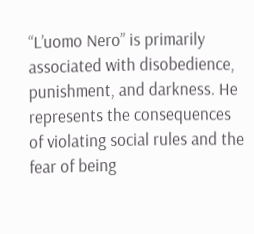“L’uomo Nero” is primarily associated with disobedience, punishment, and darkness. He represents the consequences of violating social rules and the fear of being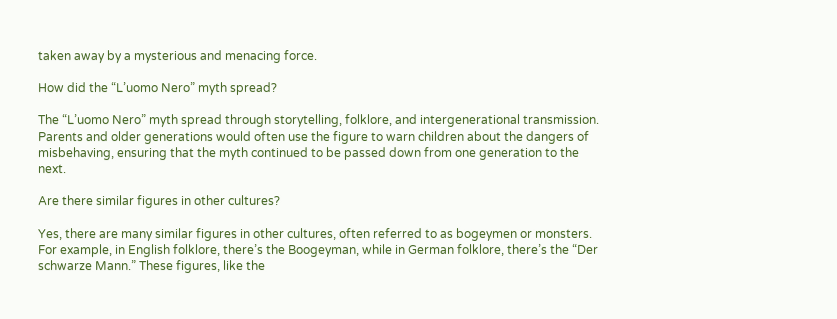taken away by a mysterious and menacing force.

How did the “L’uomo Nero” myth spread?

The “L’uomo Nero” myth spread through storytelling, folklore, and intergenerational transmission. Parents and older generations would often use the figure to warn children about the dangers of misbehaving, ensuring that the myth continued to be passed down from one generation to the next.

Are there similar figures in other cultures?

Yes, there are many similar figures in other cultures, often referred to as bogeymen or monsters. For example, in English folklore, there’s the Boogeyman, while in German folklore, there’s the “Der schwarze Mann.” These figures, like the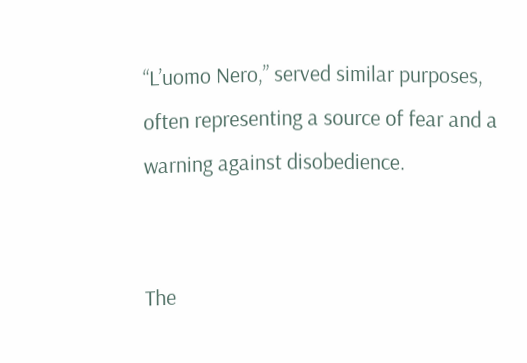“L’uomo Nero,” served similar purposes, often representing a source of fear and a warning against disobedience.


The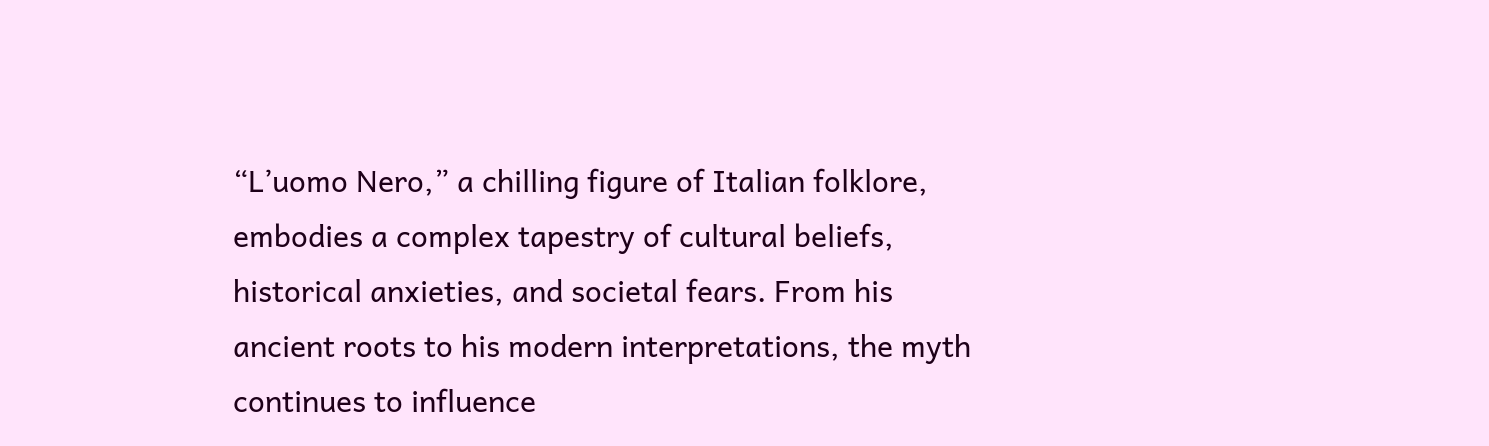“L’uomo Nero,” a chilling figure of Italian folklore, embodies a complex tapestry of cultural beliefs, historical anxieties, and societal fears. From his ancient roots to his modern interpretations, the myth continues to influence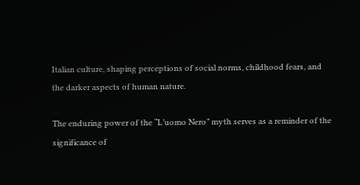Italian culture, shaping perceptions of social norms, childhood fears, and the darker aspects of human nature.

The enduring power of the “L’uomo Nero” myth serves as a reminder of the significance of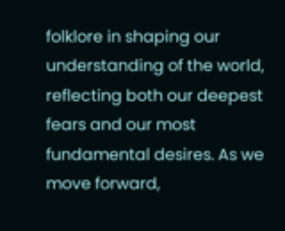folklore in shaping our understanding of the world, reflecting both our deepest fears and our most fundamental desires. As we move forward,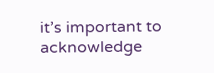it’s important to acknowledge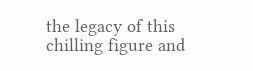the legacy of this chilling figure and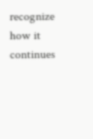recognize how it continues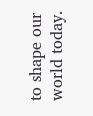to shape our world today.